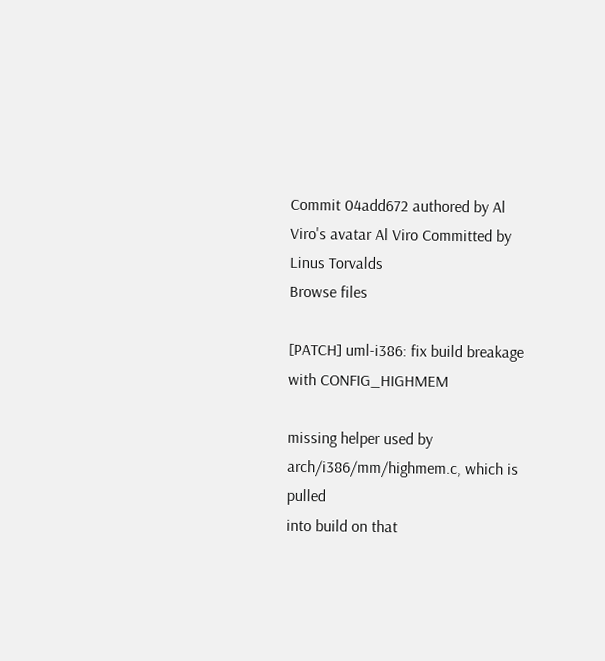Commit 04add672 authored by Al Viro's avatar Al Viro Committed by Linus Torvalds
Browse files

[PATCH] uml-i386: fix build breakage with CONFIG_HIGHMEM

missing helper used by arch/i386/mm/highmem.c, which is pulled
into build on that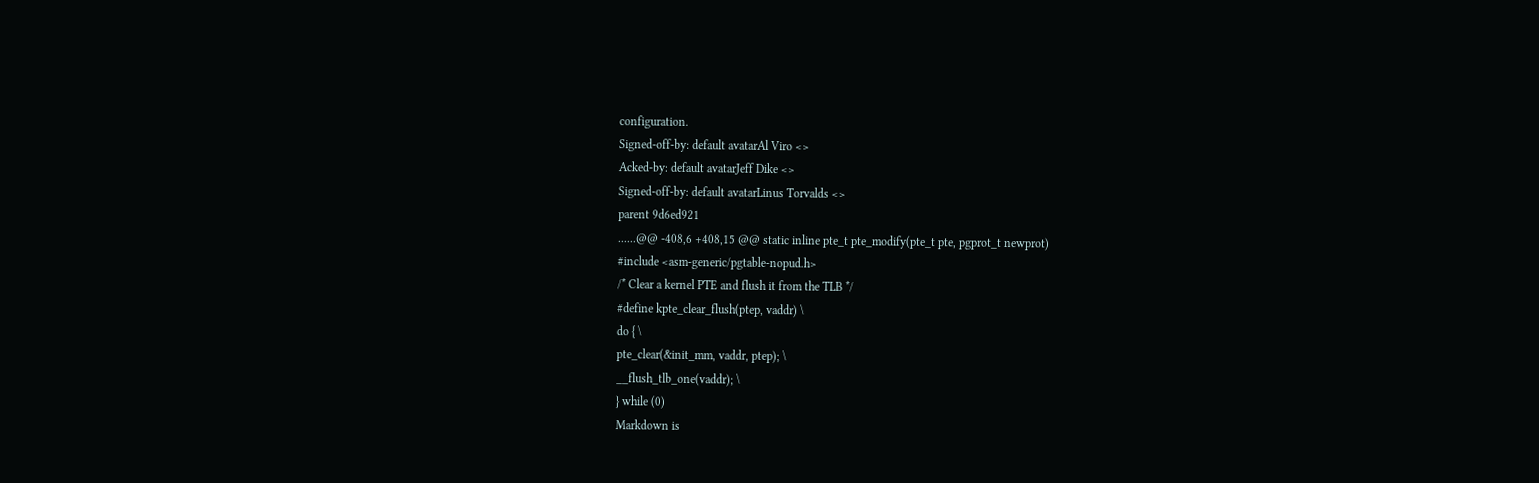configuration.
Signed-off-by: default avatarAl Viro <>
Acked-by: default avatarJeff Dike <>
Signed-off-by: default avatarLinus Torvalds <>
parent 9d6ed921
......@@ -408,6 +408,15 @@ static inline pte_t pte_modify(pte_t pte, pgprot_t newprot)
#include <asm-generic/pgtable-nopud.h>
/* Clear a kernel PTE and flush it from the TLB */
#define kpte_clear_flush(ptep, vaddr) \
do { \
pte_clear(&init_mm, vaddr, ptep); \
__flush_tlb_one(vaddr); \
} while (0)
Markdown is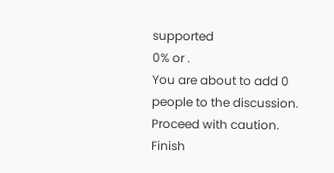supported
0% or .
You are about to add 0 people to the discussion. Proceed with caution.
Finish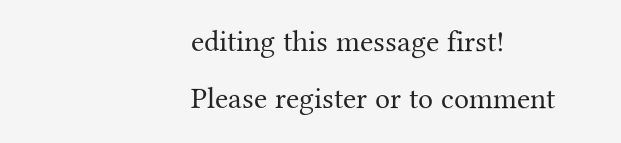editing this message first!
Please register or to comment